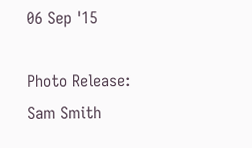06 Sep '15

Photo Release: Sam Smith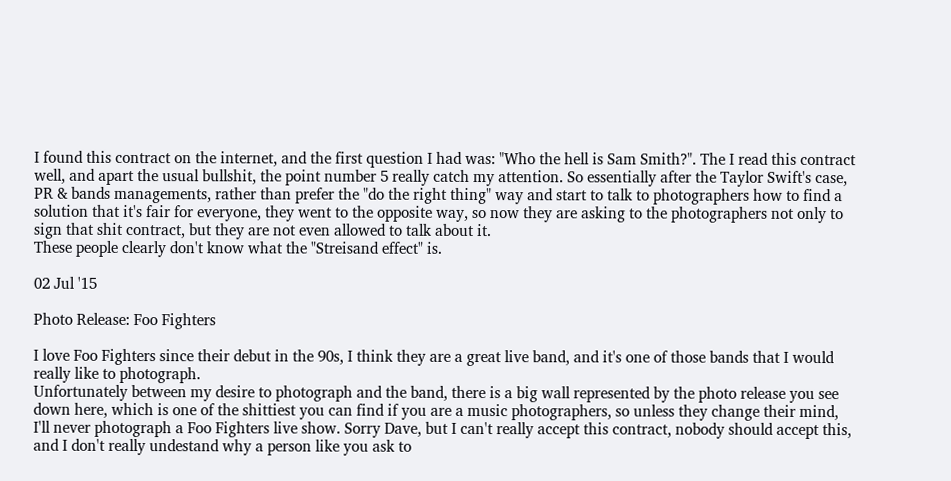I found this contract on the internet, and the first question I had was: "Who the hell is Sam Smith?". The I read this contract well, and apart the usual bullshit, the point number 5 really catch my attention. So essentially after the Taylor Swift's case, PR & bands managements, rather than prefer the "do the right thing" way and start to talk to photographers how to find a solution that it's fair for everyone, they went to the opposite way, so now they are asking to the photographers not only to sign that shit contract, but they are not even allowed to talk about it.
These people clearly don't know what the "Streisand effect" is.

02 Jul '15

Photo Release: Foo Fighters

I love Foo Fighters since their debut in the 90s, I think they are a great live band, and it's one of those bands that I would really like to photograph.
Unfortunately between my desire to photograph and the band, there is a big wall represented by the photo release you see down here, which is one of the shittiest you can find if you are a music photographers, so unless they change their mind, I'll never photograph a Foo Fighters live show. Sorry Dave, but I can't really accept this contract, nobody should accept this, and I don't really undestand why a person like you ask to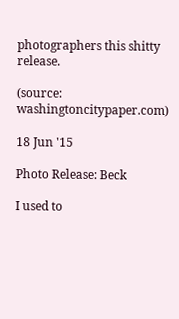photographers this shitty release.

(source: washingtoncitypaper.com)

18 Jun '15

Photo Release: Beck

I used to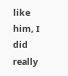like him, I did really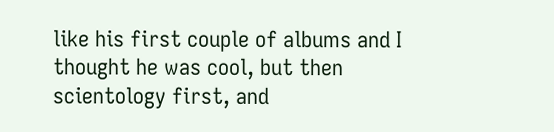like his first couple of albums and I thought he was cool, but then scientology first, and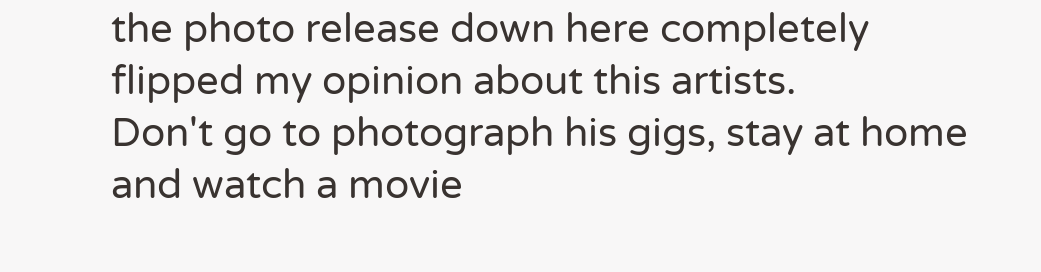the photo release down here completely flipped my opinion about this artists.
Don't go to photograph his gigs, stay at home and watch a movie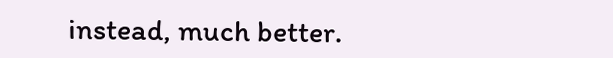instead, much better.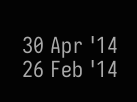30 Apr '14
26 Feb '14